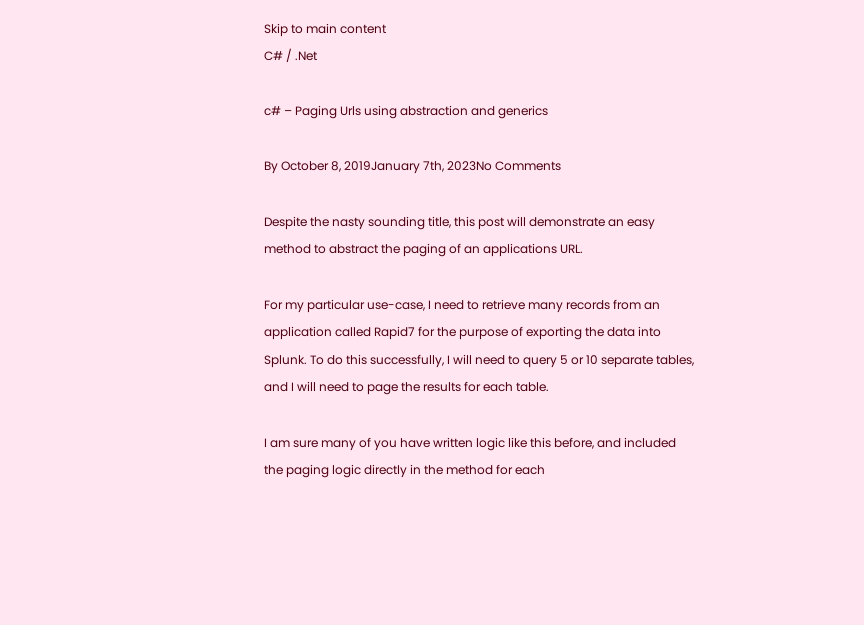Skip to main content
C# / .Net

c# – Paging Urls using abstraction and generics

By October 8, 2019January 7th, 2023No Comments

Despite the nasty sounding title, this post will demonstrate an easy method to abstract the paging of an applications URL.

For my particular use-case, I need to retrieve many records from an application called Rapid7 for the purpose of exporting the data into Splunk. To do this successfully, I will need to query 5 or 10 separate tables, and I will need to page the results for each table.

I am sure many of you have written logic like this before, and included the paging logic directly in the method for each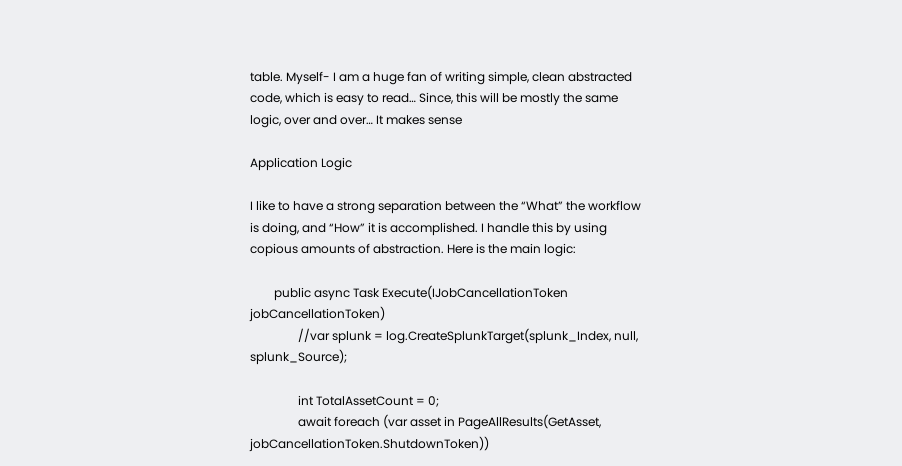table. Myself- I am a huge fan of writing simple, clean abstracted code, which is easy to read… Since, this will be mostly the same logic, over and over… It makes sense

Application Logic

I like to have a strong separation between the “What” the workflow is doing, and “How” it is accomplished. I handle this by using copious amounts of abstraction. Here is the main logic:

        public async Task Execute(IJobCancellationToken jobCancellationToken)
                //var splunk = log.CreateSplunkTarget(splunk_Index, null, splunk_Source);

                int TotalAssetCount = 0;
                await foreach (var asset in PageAllResults(GetAsset, jobCancellationToken.ShutdownToken))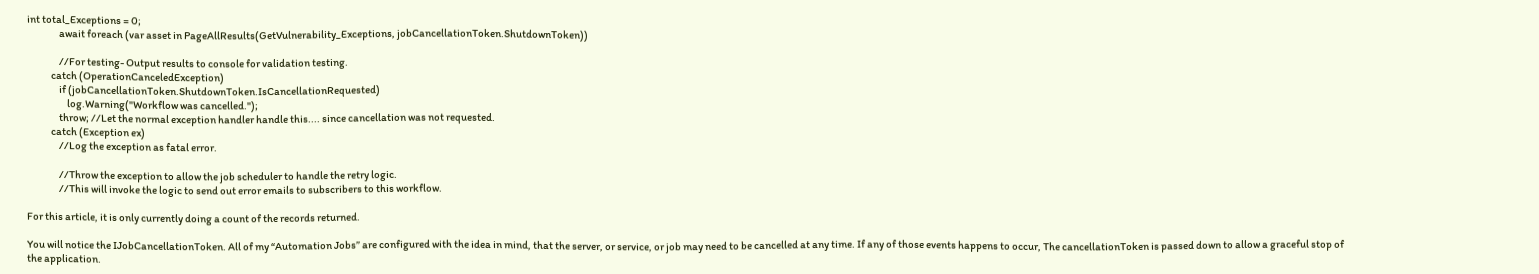int total_Exceptions = 0;
                await foreach (var asset in PageAllResults(GetVulnerability_Exceptions, jobCancellationToken.ShutdownToken))

                //For testing- Output results to console for validation testing.
            catch (OperationCanceledException)
                if (jobCancellationToken.ShutdownToken.IsCancellationRequested)
                    log.Warning("Workflow was cancelled.");
                throw; //Let the normal exception handler handle this.... since cancellation was not requested.
            catch (Exception ex)
                //Log the exception as fatal error.

                //Throw the exception to allow the job scheduler to handle the retry logic.
                //This will invoke the logic to send out error emails to subscribers to this workflow.

For this article, it is only currently doing a count of the records returned.

You will notice the IJobCancellationToken. All of my “Automation Jobs” are configured with the idea in mind, that the server, or service, or job may need to be cancelled at any time. If any of those events happens to occur, The cancellationToken is passed down to allow a graceful stop of the application.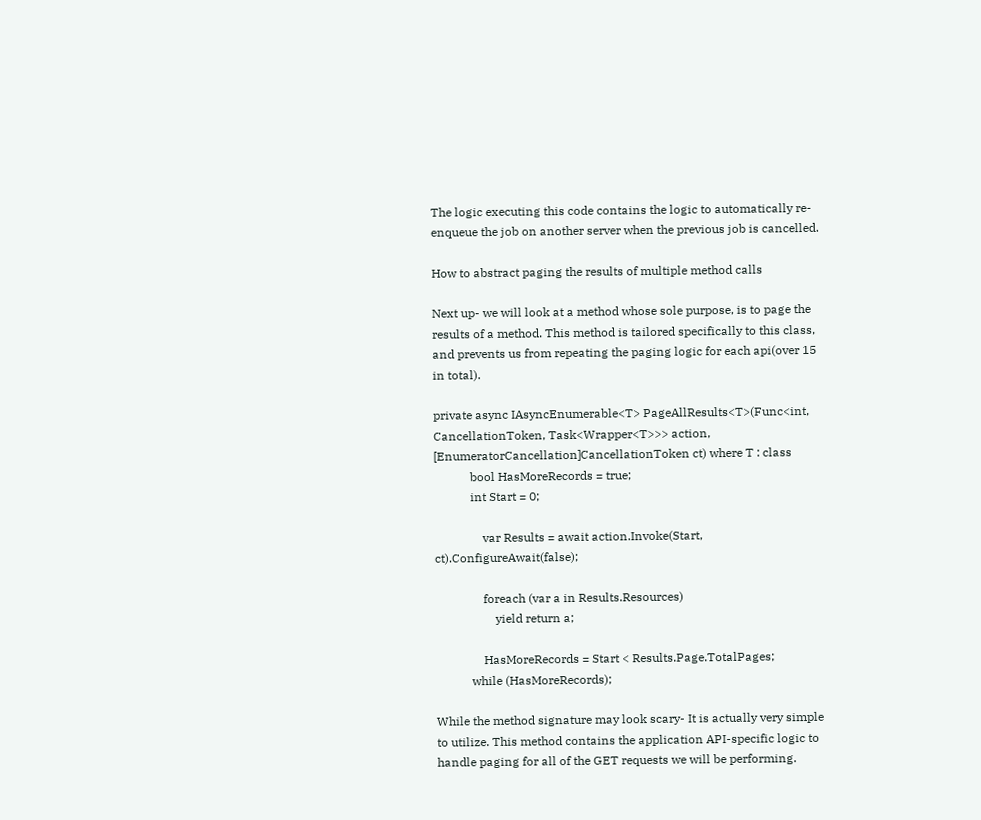The logic executing this code contains the logic to automatically re-enqueue the job on another server when the previous job is cancelled.

How to abstract paging the results of multiple method calls

Next up- we will look at a method whose sole purpose, is to page the results of a method. This method is tailored specifically to this class, and prevents us from repeating the paging logic for each api(over 15 in total).

private async IAsyncEnumerable<T> PageAllResults<T>(Func<int, CancellationToken, Task<Wrapper<T>>> action, [EnumeratorCancellation]CancellationToken ct) where T : class
            bool HasMoreRecords = true;
            int Start = 0;

                var Results = await action.Invoke(Start, ct).ConfigureAwait(false);

                foreach (var a in Results.Resources)
                    yield return a;

                HasMoreRecords = Start < Results.Page.TotalPages;
            while (HasMoreRecords);

While the method signature may look scary- It is actually very simple to utilize. This method contains the application API-specific logic to handle paging for all of the GET requests we will be performing.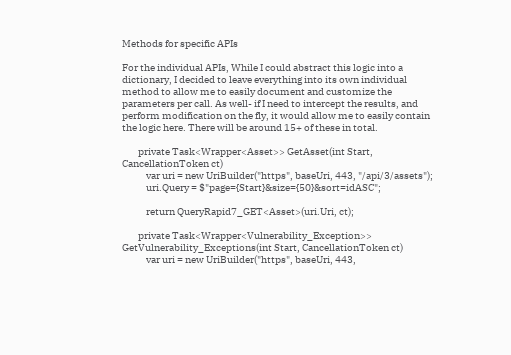Methods for specific APIs

For the individual APIs, While I could abstract this logic into a dictionary, I decided to leave everything into its own individual method to allow me to easily document and customize the parameters per call. As well- if I need to intercept the results, and perform modification on the fly, it would allow me to easily contain the logic here. There will be around 15+ of these in total.

        private Task<Wrapper<Asset>> GetAsset(int Start, CancellationToken ct)
            var uri = new UriBuilder("https", baseUri, 443, "/api/3/assets");
            uri.Query = $"page={Start}&size={50}&sort=idASC";

            return QueryRapid7_GET<Asset>(uri.Uri, ct);

        private Task<Wrapper<Vulnerability_Exception>> GetVulnerability_Exceptions(int Start, CancellationToken ct)
            var uri = new UriBuilder("https", baseUri, 443,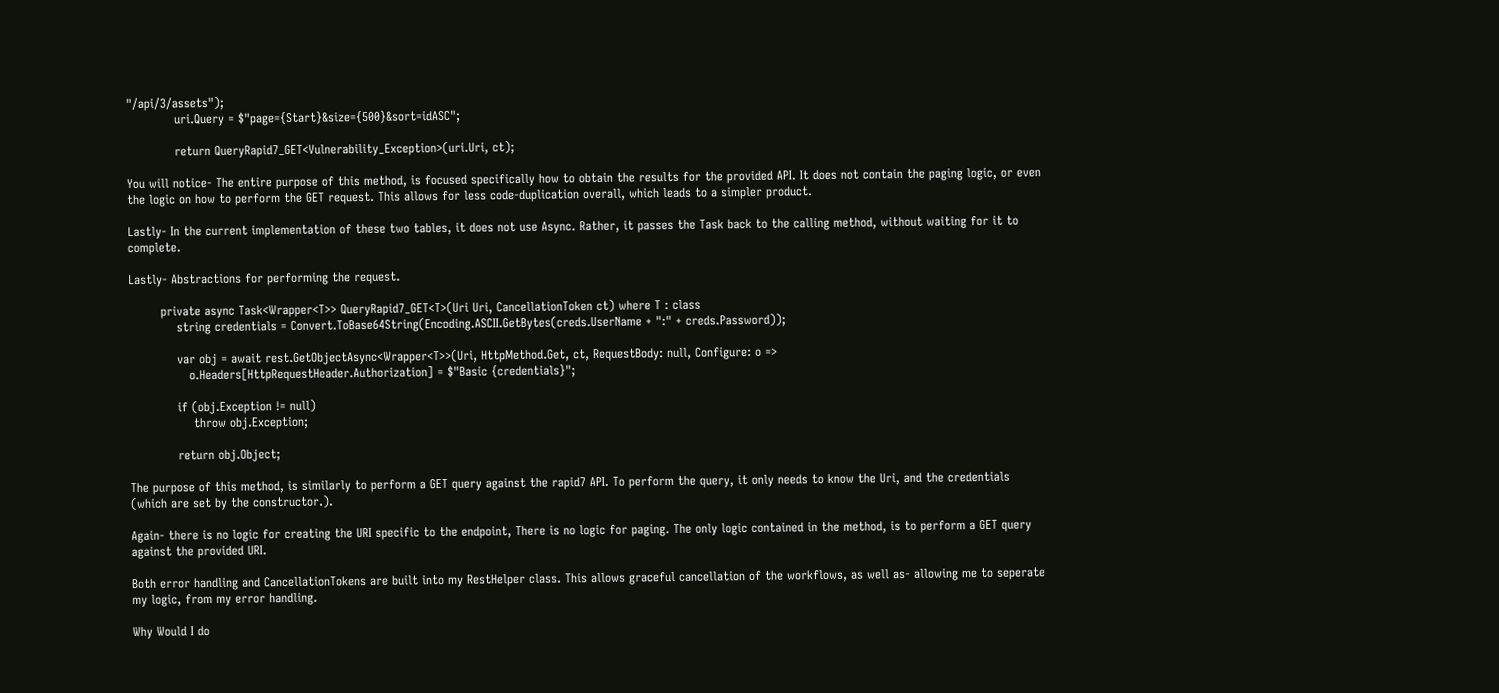"/api/3/assets");
            uri.Query = $"page={Start}&size={500}&sort=idASC";

            return QueryRapid7_GET<Vulnerability_Exception>(uri.Uri, ct);

You will notice- The entire purpose of this method, is focused specifically how to obtain the results for the provided API. It does not contain the paging logic, or even the logic on how to perform the GET request. This allows for less code-duplication overall, which leads to a simpler product.

Lastly- In the current implementation of these two tables, it does not use Async. Rather, it passes the Task back to the calling method, without waiting for it to complete.

Lastly- Abstractions for performing the request.

        private async Task<Wrapper<T>> QueryRapid7_GET<T>(Uri Uri, CancellationToken ct) where T : class
            string credentials = Convert.ToBase64String(Encoding.ASCII.GetBytes(creds.UserName + ":" + creds.Password));

            var obj = await rest.GetObjectAsync<Wrapper<T>>(Uri, HttpMethod.Get, ct, RequestBody: null, Configure: o =>
               o.Headers[HttpRequestHeader.Authorization] = $"Basic {credentials}";

            if (obj.Exception != null)
                throw obj.Exception;

            return obj.Object;

The purpose of this method, is similarly to perform a GET query against the rapid7 API. To perform the query, it only needs to know the Uri, and the credentials (which are set by the constructor.).

Again- there is no logic for creating the URI specific to the endpoint, There is no logic for paging. The only logic contained in the method, is to perform a GET query against the provided URI.

Both error handling and CancellationTokens are built into my RestHelper class. This allows graceful cancellation of the workflows, as well as- allowing me to seperate my logic, from my error handling.

Why Would I do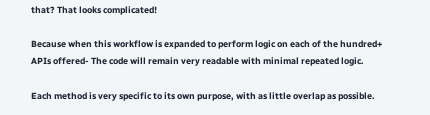that? That looks complicated!

Because when this workflow is expanded to perform logic on each of the hundred+ APIs offered- The code will remain very readable with minimal repeated logic.

Each method is very specific to its own purpose, with as little overlap as possible.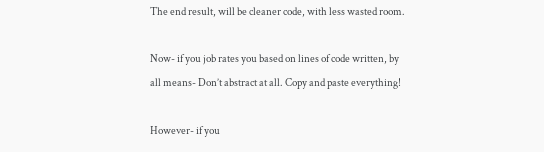The end result, will be cleaner code, with less wasted room.

Now- if you job rates you based on lines of code written, by all means- Don’t abstract at all. Copy and paste everything!

However- if you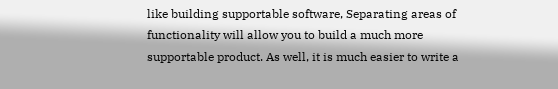like building supportable software, Separating areas of functionality will allow you to build a much more supportable product. As well, it is much easier to write a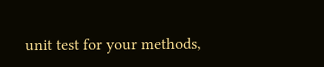unit test for your methods,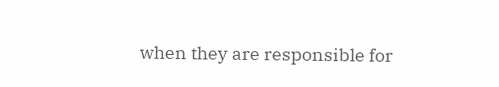when they are responsible for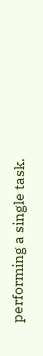performing a single task.